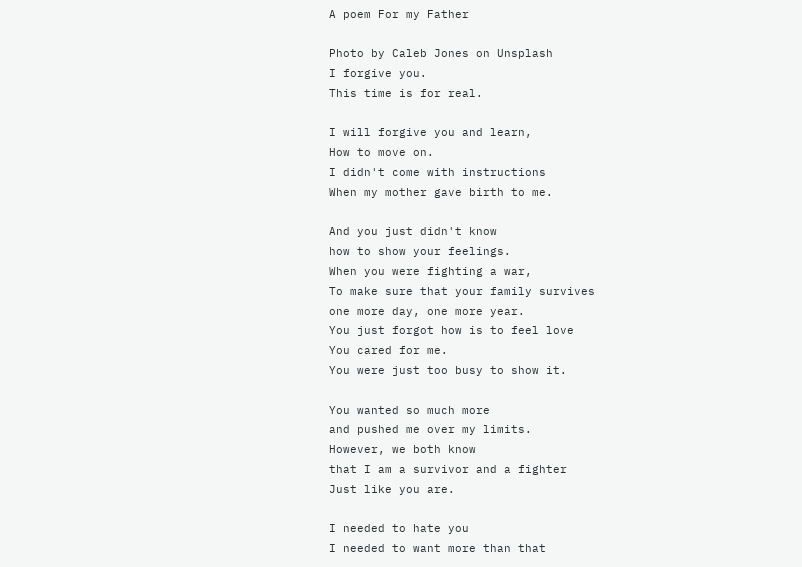A poem For my Father

Photo by Caleb Jones on Unsplash
I forgive you.
This time is for real.

I will forgive you and learn,
How to move on.
I didn't come with instructions
When my mother gave birth to me.

And you just didn't know
how to show your feelings.
When you were fighting a war,
To make sure that your family survives
one more day, one more year.
You just forgot how is to feel love
You cared for me.
You were just too busy to show it.

You wanted so much more
and pushed me over my limits.
However, we both know
that I am a survivor and a fighter
Just like you are.

I needed to hate you
I needed to want more than that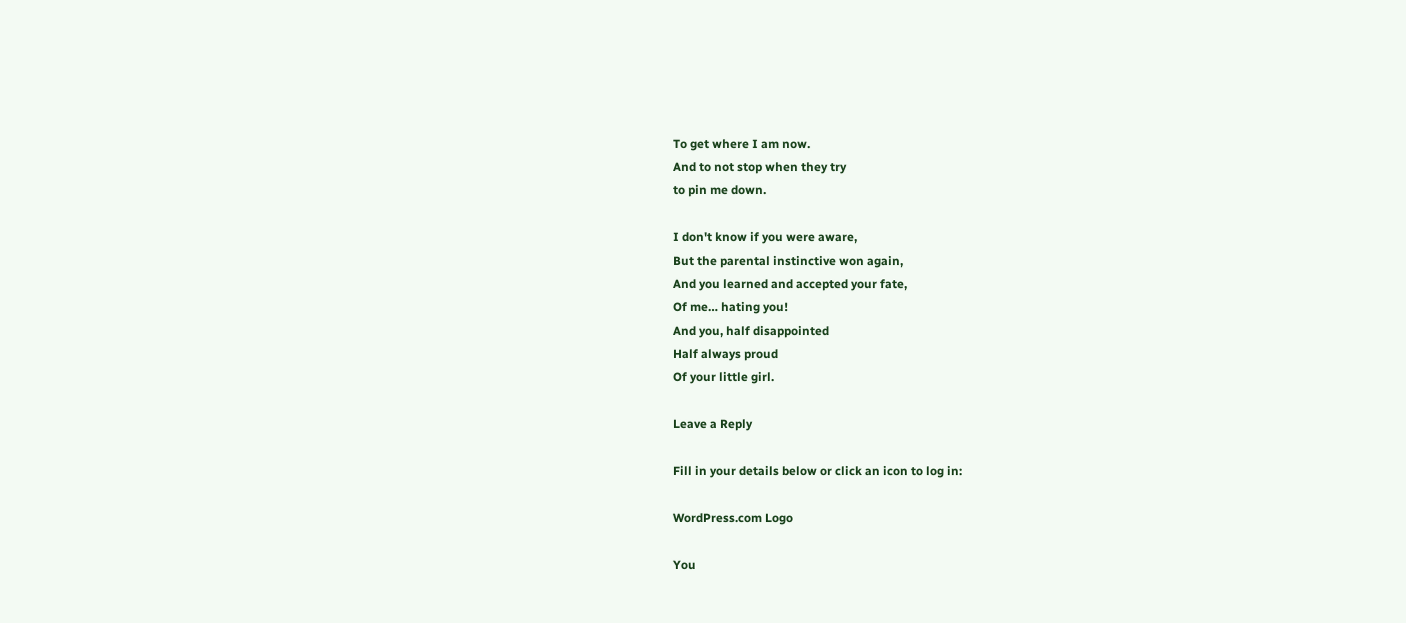To get where I am now.
And to not stop when they try
to pin me down.

I don't know if you were aware,
But the parental instinctive won again,
And you learned and accepted your fate,
Of me… hating you!
And you, half disappointed
Half always proud
Of your little girl.

Leave a Reply

Fill in your details below or click an icon to log in:

WordPress.com Logo

You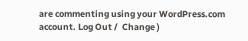are commenting using your WordPress.com account. Log Out /  Change )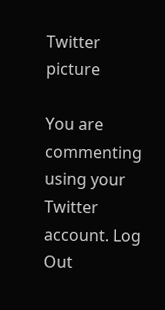Twitter picture

You are commenting using your Twitter account. Log Out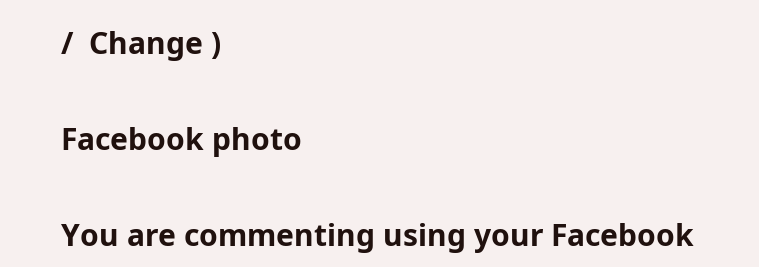/  Change )

Facebook photo

You are commenting using your Facebook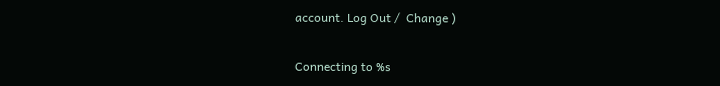account. Log Out /  Change )

Connecting to %s